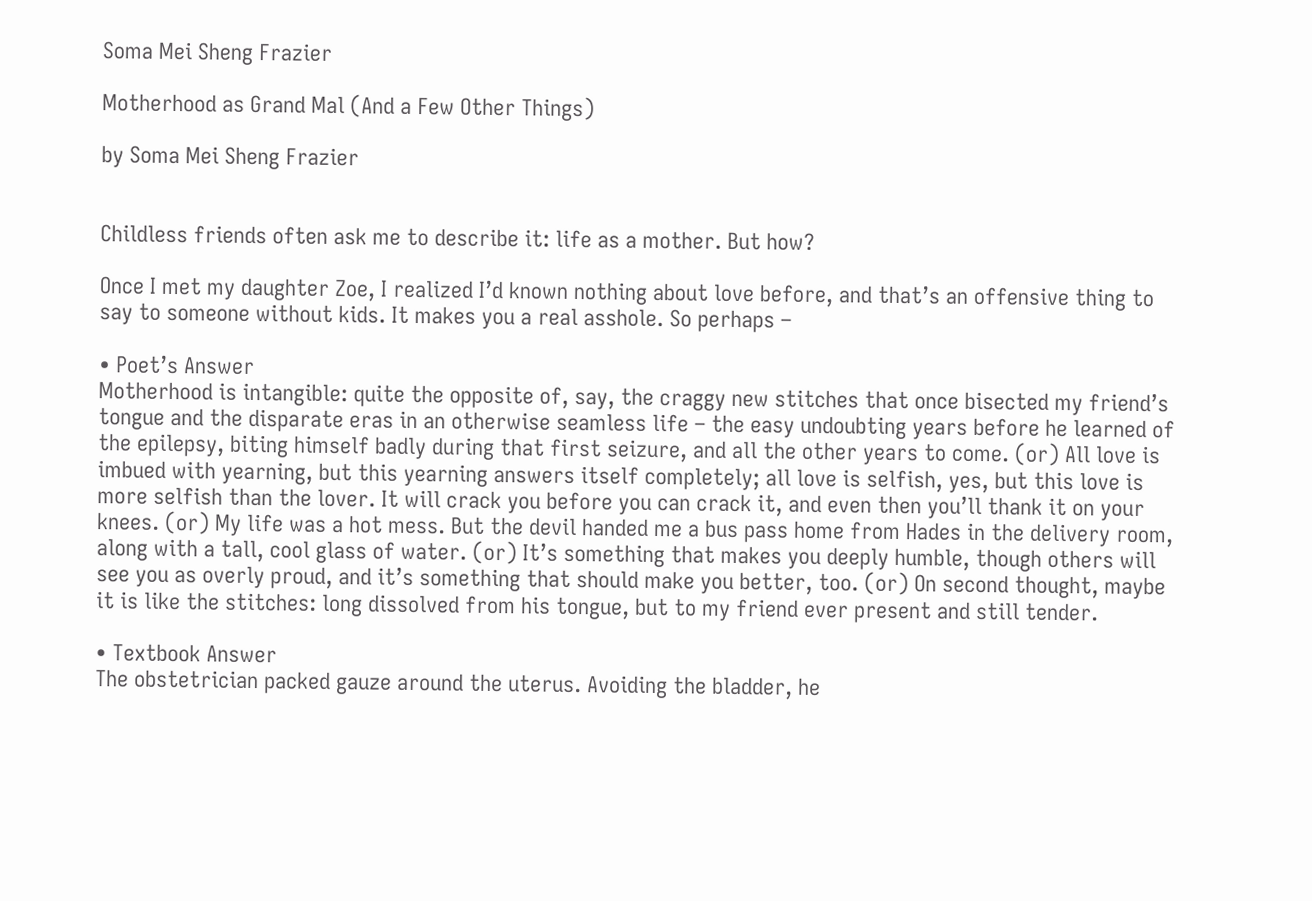Soma Mei Sheng Frazier

Motherhood as Grand Mal (And a Few Other Things)

by Soma Mei Sheng Frazier


Childless friends often ask me to describe it: life as a mother. But how?

Once I met my daughter Zoe, I realized I’d known nothing about love before, and that’s an offensive thing to say to someone without kids. It makes you a real asshole. So perhaps –

• Poet’s Answer
Motherhood is intangible: quite the opposite of, say, the craggy new stitches that once bisected my friend’s tongue and the disparate eras in an otherwise seamless life – the easy undoubting years before he learned of the epilepsy, biting himself badly during that first seizure, and all the other years to come. (or) All love is imbued with yearning, but this yearning answers itself completely; all love is selfish, yes, but this love is more selfish than the lover. It will crack you before you can crack it, and even then you’ll thank it on your knees. (or) My life was a hot mess. But the devil handed me a bus pass home from Hades in the delivery room, along with a tall, cool glass of water. (or) It’s something that makes you deeply humble, though others will see you as overly proud, and it’s something that should make you better, too. (or) On second thought, maybe it is like the stitches: long dissolved from his tongue, but to my friend ever present and still tender.

• Textbook Answer
The obstetrician packed gauze around the uterus. Avoiding the bladder, he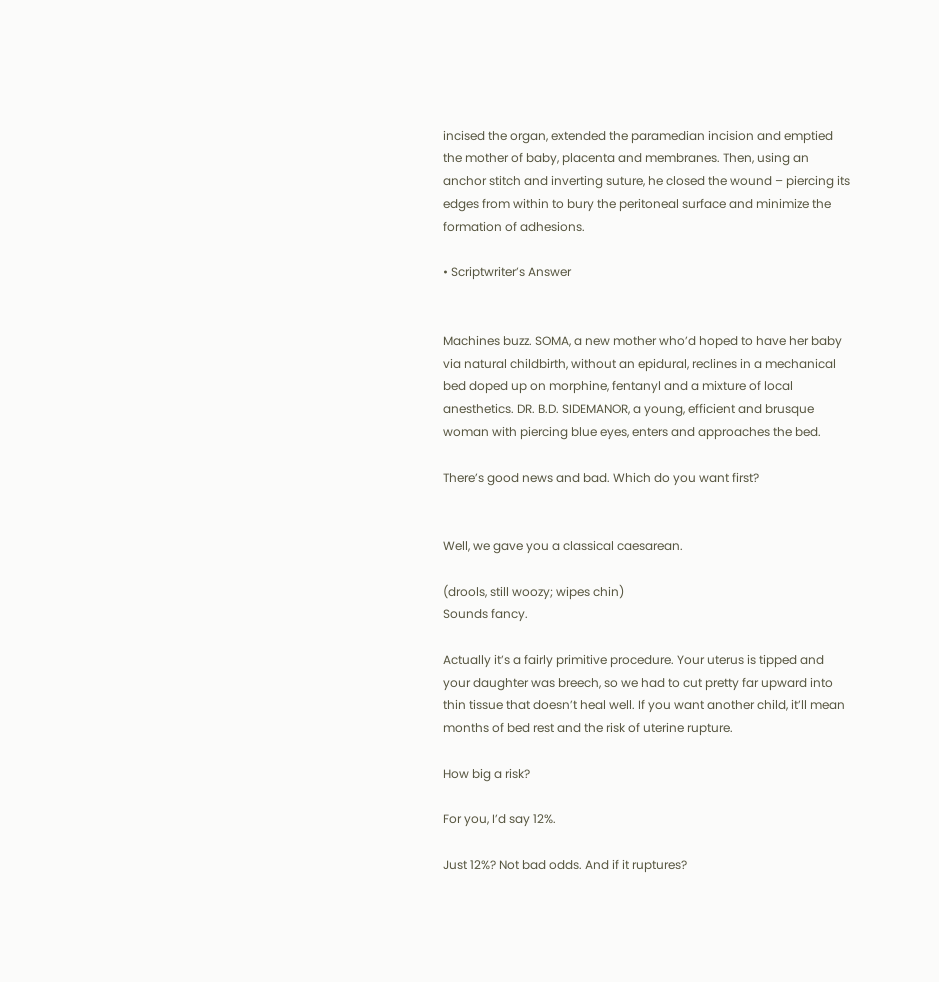incised the organ, extended the paramedian incision and emptied the mother of baby, placenta and membranes. Then, using an anchor stitch and inverting suture, he closed the wound – piercing its edges from within to bury the peritoneal surface and minimize the formation of adhesions.

• Scriptwriter’s Answer


Machines buzz. SOMA, a new mother who’d hoped to have her baby via natural childbirth, without an epidural, reclines in a mechanical bed doped up on morphine, fentanyl and a mixture of local anesthetics. DR. B.D. SIDEMANOR, a young, efficient and brusque woman with piercing blue eyes, enters and approaches the bed.

There’s good news and bad. Which do you want first?


Well, we gave you a classical caesarean.

(drools, still woozy; wipes chin)
Sounds fancy.

Actually it’s a fairly primitive procedure. Your uterus is tipped and your daughter was breech, so we had to cut pretty far upward into thin tissue that doesn’t heal well. If you want another child, it’ll mean months of bed rest and the risk of uterine rupture.

How big a risk?

For you, I’d say 12%.

Just 12%? Not bad odds. And if it ruptures?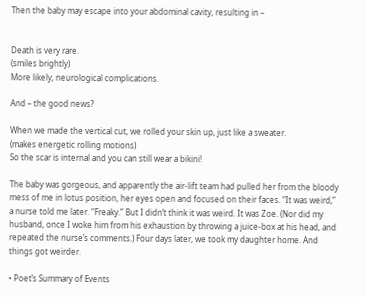Then the baby may escape into your abdominal cavity, resulting in –


Death is very rare.
(smiles brightly)
More likely, neurological complications.

And – the good news?

When we made the vertical cut, we rolled your skin up, just like a sweater.
(makes energetic rolling motions)
So the scar is internal and you can still wear a bikini!

The baby was gorgeous, and apparently the air-lift team had pulled her from the bloody mess of me in lotus position, her eyes open and focused on their faces. “It was weird,” a nurse told me later. “Freaky.” But I didn’t think it was weird. It was Zoe. (Nor did my husband, once I woke him from his exhaustion by throwing a juice-box at his head, and repeated the nurse’s comments.) Four days later, we took my daughter home. And things got weirder.

• Poet’s Summary of Events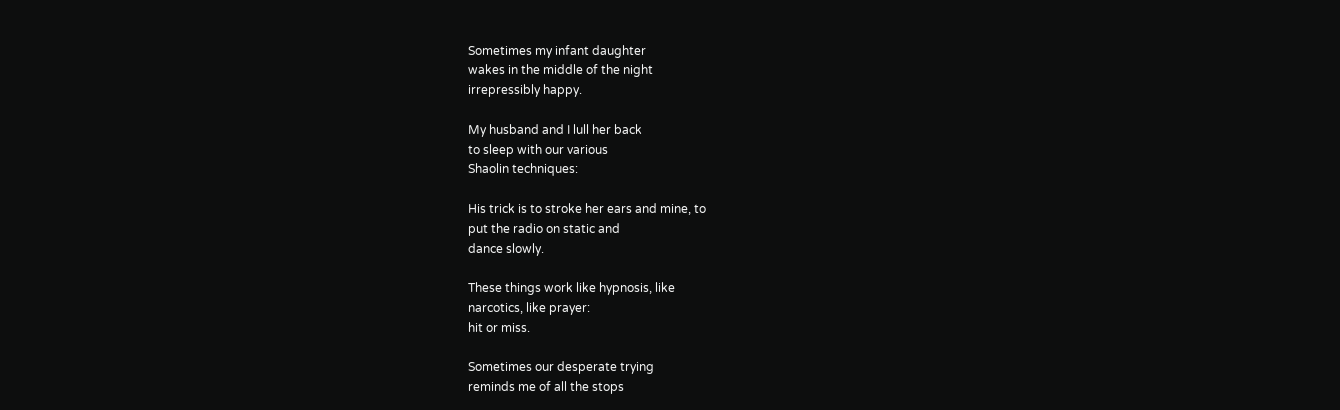Sometimes my infant daughter
wakes in the middle of the night
irrepressibly happy.

My husband and I lull her back
to sleep with our various
Shaolin techniques:

His trick is to stroke her ears and mine, to
put the radio on static and
dance slowly.

These things work like hypnosis, like
narcotics, like prayer:
hit or miss.

Sometimes our desperate trying
reminds me of all the stops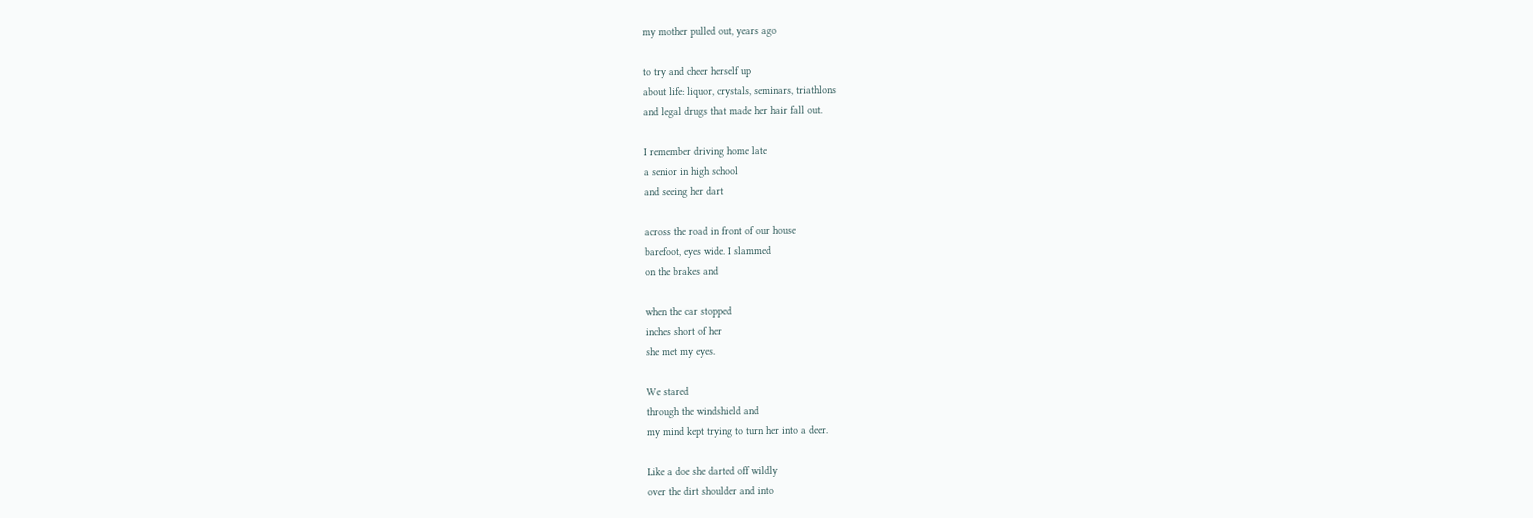my mother pulled out, years ago

to try and cheer herself up
about life: liquor, crystals, seminars, triathlons
and legal drugs that made her hair fall out.

I remember driving home late
a senior in high school
and seeing her dart

across the road in front of our house
barefoot, eyes wide. I slammed
on the brakes and

when the car stopped
inches short of her
she met my eyes.

We stared
through the windshield and
my mind kept trying to turn her into a deer.

Like a doe she darted off wildly
over the dirt shoulder and into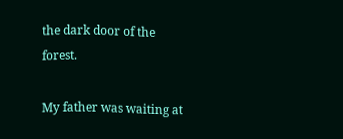the dark door of the forest.

My father was waiting at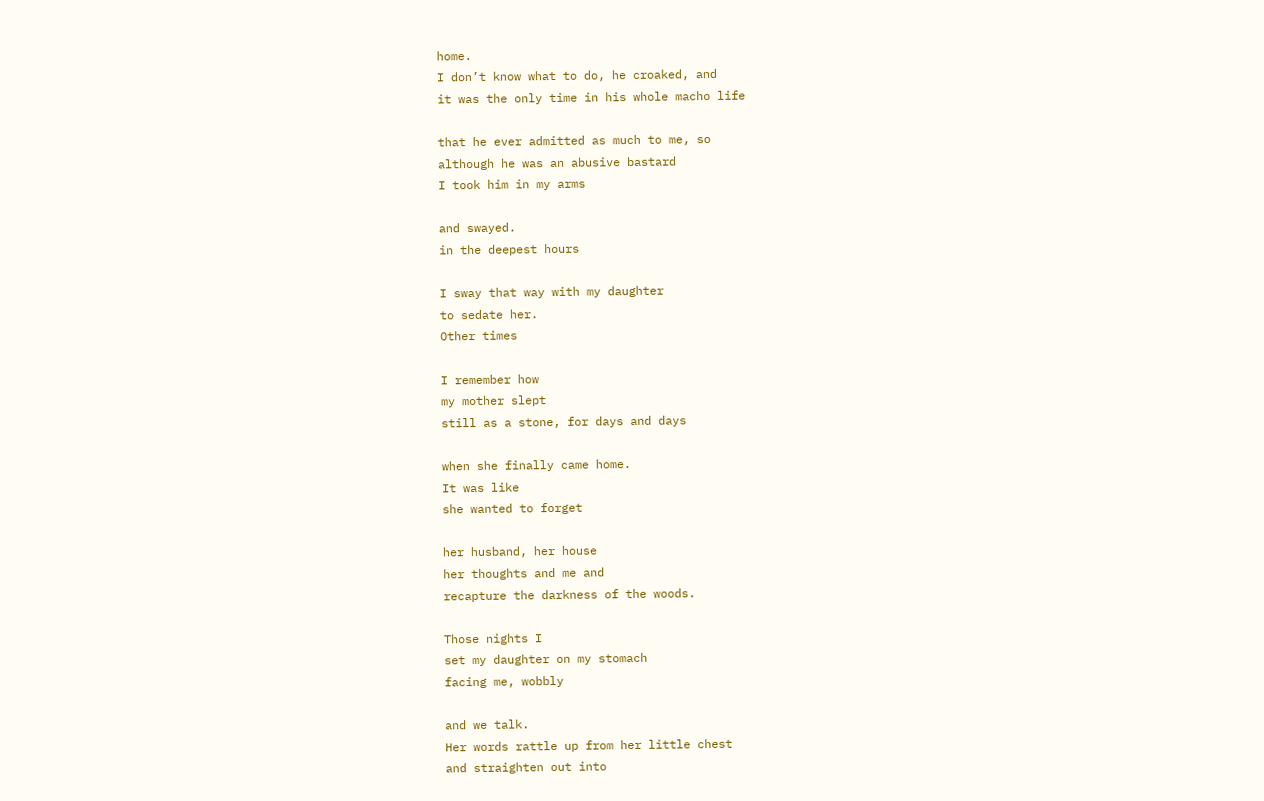home.
I don’t know what to do, he croaked, and
it was the only time in his whole macho life

that he ever admitted as much to me, so
although he was an abusive bastard
I took him in my arms

and swayed.
in the deepest hours

I sway that way with my daughter
to sedate her.
Other times

I remember how
my mother slept
still as a stone, for days and days

when she finally came home.
It was like
she wanted to forget

her husband, her house
her thoughts and me and
recapture the darkness of the woods.

Those nights I
set my daughter on my stomach
facing me, wobbly

and we talk.
Her words rattle up from her little chest
and straighten out into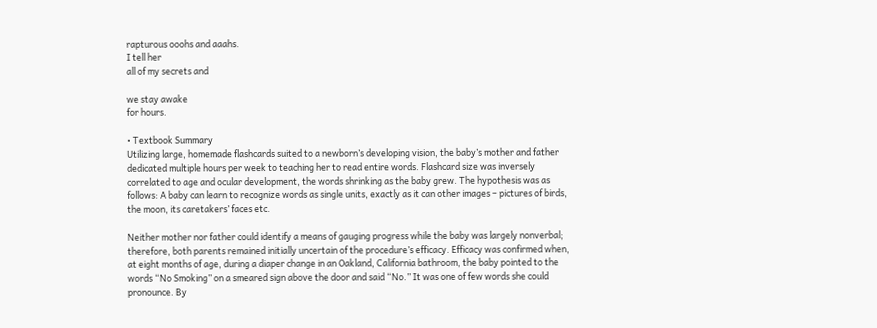rapturous ooohs and aaahs.
I tell her
all of my secrets and

we stay awake
for hours.

• Textbook Summary
Utilizing large, homemade flashcards suited to a newborn’s developing vision, the baby’s mother and father dedicated multiple hours per week to teaching her to read entire words. Flashcard size was inversely correlated to age and ocular development, the words shrinking as the baby grew. The hypothesis was as follows: A baby can learn to recognize words as single units, exactly as it can other images – pictures of birds, the moon, its caretakers’ faces etc.

Neither mother nor father could identify a means of gauging progress while the baby was largely nonverbal; therefore, both parents remained initially uncertain of the procedure’s efficacy. Efficacy was confirmed when, at eight months of age, during a diaper change in an Oakland, California bathroom, the baby pointed to the words “No Smoking” on a smeared sign above the door and said “No.” It was one of few words she could pronounce. By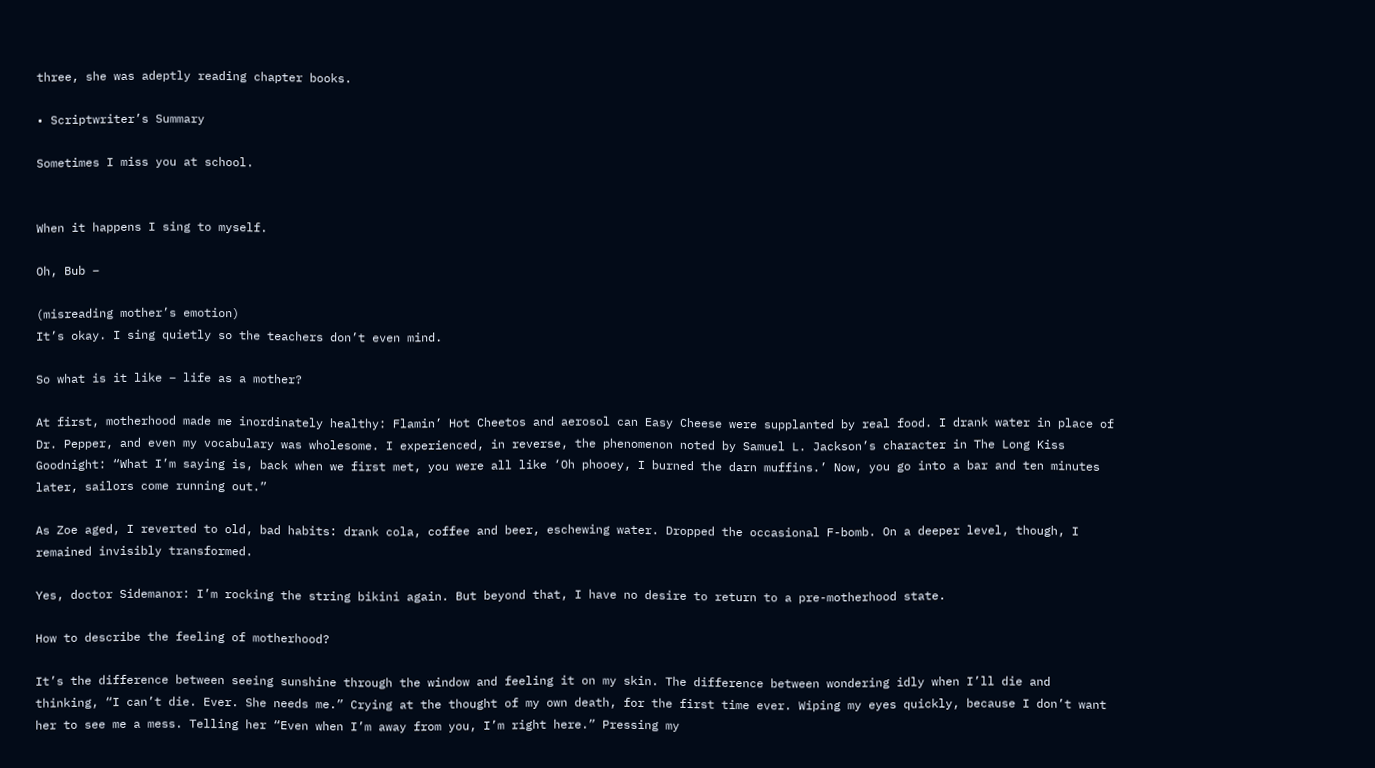three, she was adeptly reading chapter books.

• Scriptwriter’s Summary

Sometimes I miss you at school.


When it happens I sing to myself.

Oh, Bub –

(misreading mother’s emotion)
It’s okay. I sing quietly so the teachers don’t even mind.

So what is it like – life as a mother?

At first, motherhood made me inordinately healthy: Flamin’ Hot Cheetos and aerosol can Easy Cheese were supplanted by real food. I drank water in place of Dr. Pepper, and even my vocabulary was wholesome. I experienced, in reverse, the phenomenon noted by Samuel L. Jackson’s character in The Long Kiss Goodnight: “What I’m saying is, back when we first met, you were all like ‘Oh phooey, I burned the darn muffins.’ Now, you go into a bar and ten minutes later, sailors come running out.”

As Zoe aged, I reverted to old, bad habits: drank cola, coffee and beer, eschewing water. Dropped the occasional F-bomb. On a deeper level, though, I remained invisibly transformed.

Yes, doctor Sidemanor: I’m rocking the string bikini again. But beyond that, I have no desire to return to a pre-motherhood state.

How to describe the feeling of motherhood?

It’s the difference between seeing sunshine through the window and feeling it on my skin. The difference between wondering idly when I’ll die and thinking, “I can’t die. Ever. She needs me.” Crying at the thought of my own death, for the first time ever. Wiping my eyes quickly, because I don’t want her to see me a mess. Telling her “Even when I’m away from you, I’m right here.” Pressing my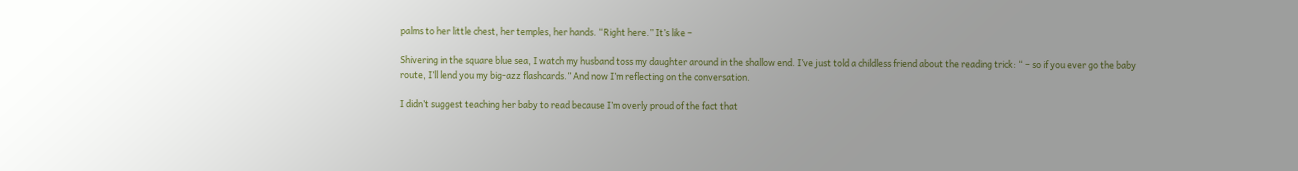palms to her little chest, her temples, her hands. “Right here.” It’s like –

Shivering in the square blue sea, I watch my husband toss my daughter around in the shallow end. I’ve just told a childless friend about the reading trick: “ – so if you ever go the baby route, I’ll lend you my big-azz flashcards.” And now I’m reflecting on the conversation.

I didn’t suggest teaching her baby to read because I’m overly proud of the fact that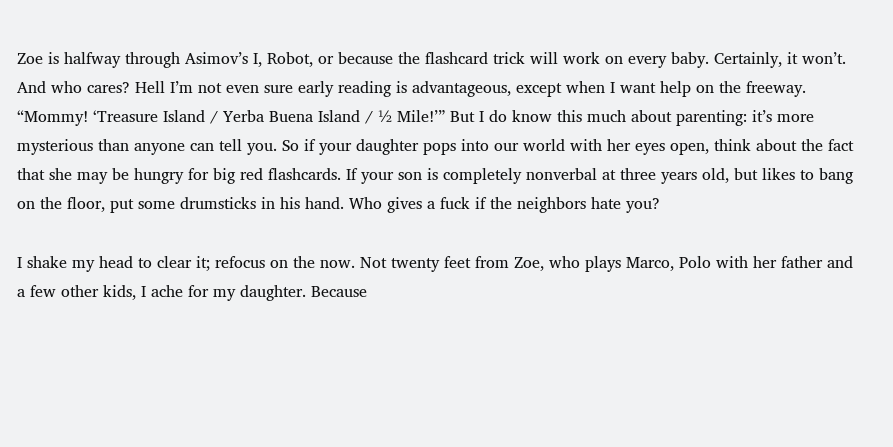Zoe is halfway through Asimov’s I, Robot, or because the flashcard trick will work on every baby. Certainly, it won’t. And who cares? Hell I’m not even sure early reading is advantageous, except when I want help on the freeway. “Mommy! ‘Treasure Island / Yerba Buena Island / ½ Mile!’” But I do know this much about parenting: it’s more mysterious than anyone can tell you. So if your daughter pops into our world with her eyes open, think about the fact that she may be hungry for big red flashcards. If your son is completely nonverbal at three years old, but likes to bang on the floor, put some drumsticks in his hand. Who gives a fuck if the neighbors hate you?

I shake my head to clear it; refocus on the now. Not twenty feet from Zoe, who plays Marco, Polo with her father and a few other kids, I ache for my daughter. Because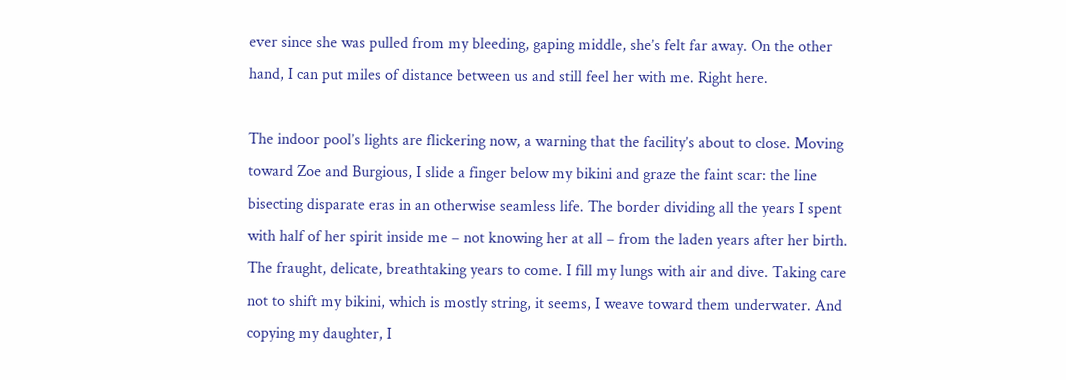ever since she was pulled from my bleeding, gaping middle, she’s felt far away. On the other hand, I can put miles of distance between us and still feel her with me. Right here.

The indoor pool’s lights are flickering now, a warning that the facility’s about to close. Moving toward Zoe and Burgious, I slide a finger below my bikini and graze the faint scar: the line bisecting disparate eras in an otherwise seamless life. The border dividing all the years I spent with half of her spirit inside me – not knowing her at all – from the laden years after her birth. The fraught, delicate, breathtaking years to come. I fill my lungs with air and dive. Taking care not to shift my bikini, which is mostly string, it seems, I weave toward them underwater. And copying my daughter, I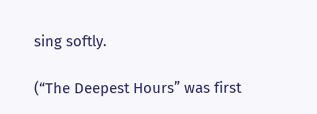sing softly.

(“The Deepest Hours” was first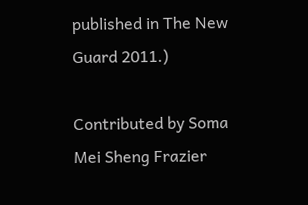published in The New Guard 2011.)

Contributed by Soma Mei Sheng Frazier